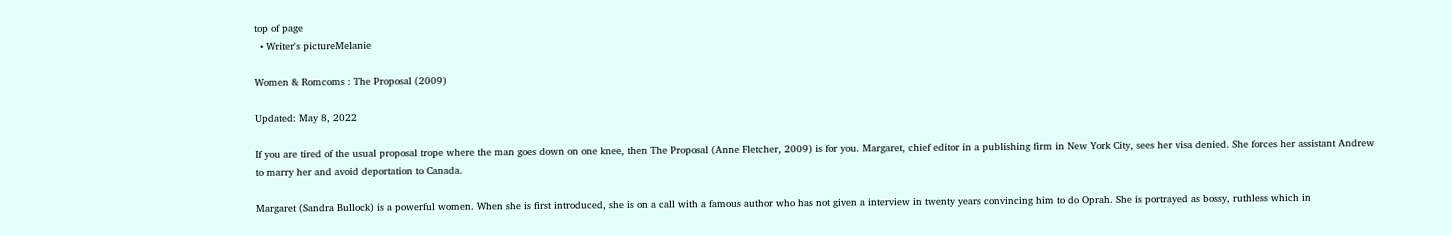top of page
  • Writer's pictureMelanie

Women & Romcoms : The Proposal (2009)

Updated: May 8, 2022

If you are tired of the usual proposal trope where the man goes down on one knee, then The Proposal (Anne Fletcher, 2009) is for you. Margaret, chief editor in a publishing firm in New York City, sees her visa denied. She forces her assistant Andrew to marry her and avoid deportation to Canada.

Margaret (Sandra Bullock) is a powerful women. When she is first introduced, she is on a call with a famous author who has not given a interview in twenty years convincing him to do Oprah. She is portrayed as bossy, ruthless which in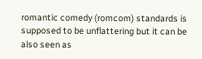romantic comedy (romcom) standards is supposed to be unflattering but it can be also seen as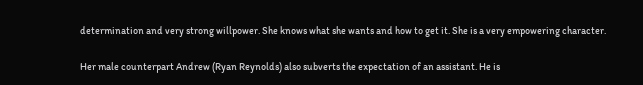determination and very strong willpower. She knows what she wants and how to get it. She is a very empowering character.

Her male counterpart Andrew (Ryan Reynolds) also subverts the expectation of an assistant. He is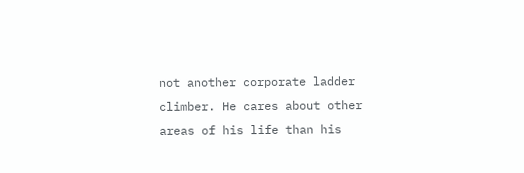not another corporate ladder climber. He cares about other areas of his life than his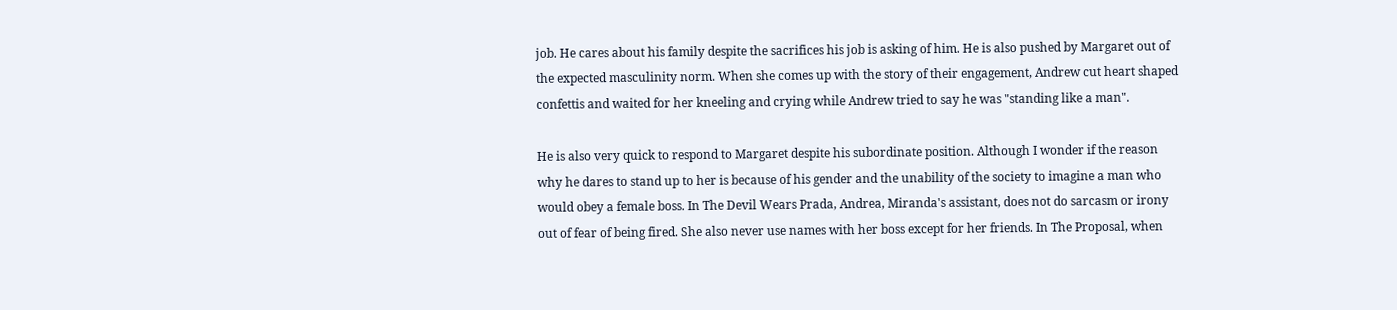job. He cares about his family despite the sacrifices his job is asking of him. He is also pushed by Margaret out of the expected masculinity norm. When she comes up with the story of their engagement, Andrew cut heart shaped confettis and waited for her kneeling and crying while Andrew tried to say he was "standing like a man".

He is also very quick to respond to Margaret despite his subordinate position. Although I wonder if the reason why he dares to stand up to her is because of his gender and the unability of the society to imagine a man who would obey a female boss. In The Devil Wears Prada, Andrea, Miranda's assistant, does not do sarcasm or irony out of fear of being fired. She also never use names with her boss except for her friends. In The Proposal, when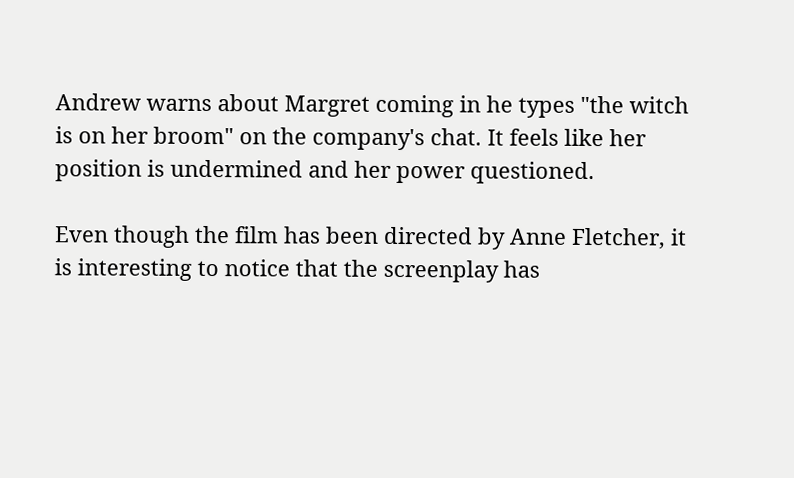Andrew warns about Margret coming in he types "the witch is on her broom" on the company's chat. It feels like her position is undermined and her power questioned.

Even though the film has been directed by Anne Fletcher, it is interesting to notice that the screenplay has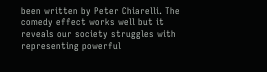been written by Peter Chiarelli. The comedy effect works well but it reveals our society struggles with representing powerful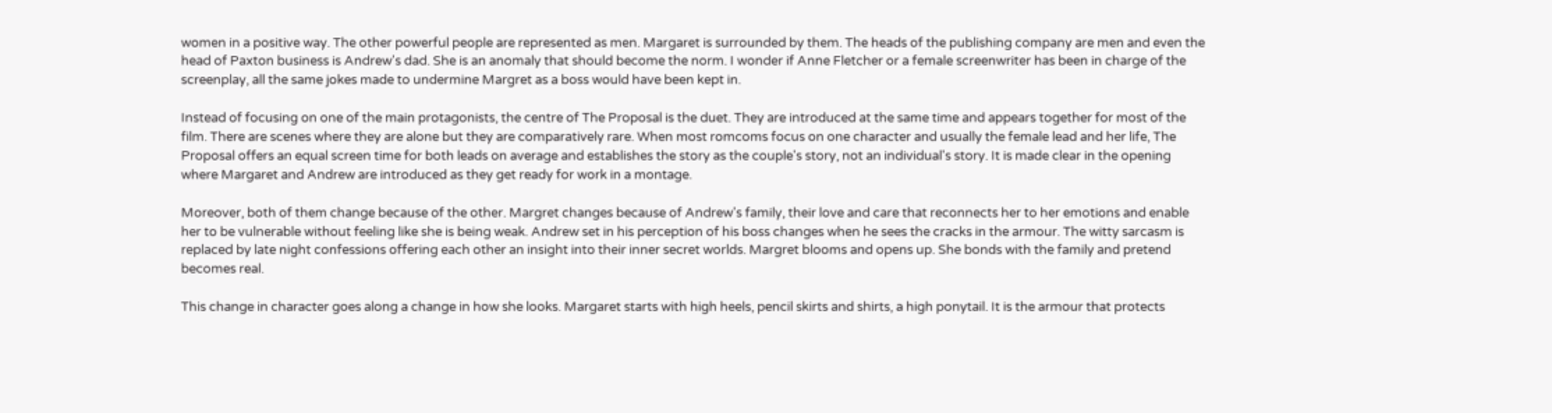women in a positive way. The other powerful people are represented as men. Margaret is surrounded by them. The heads of the publishing company are men and even the head of Paxton business is Andrew's dad. She is an anomaly that should become the norm. I wonder if Anne Fletcher or a female screenwriter has been in charge of the screenplay, all the same jokes made to undermine Margret as a boss would have been kept in.

Instead of focusing on one of the main protagonists, the centre of The Proposal is the duet. They are introduced at the same time and appears together for most of the film. There are scenes where they are alone but they are comparatively rare. When most romcoms focus on one character and usually the female lead and her life, The Proposal offers an equal screen time for both leads on average and establishes the story as the couple's story, not an individual's story. It is made clear in the opening where Margaret and Andrew are introduced as they get ready for work in a montage.

Moreover, both of them change because of the other. Margret changes because of Andrew's family, their love and care that reconnects her to her emotions and enable her to be vulnerable without feeling like she is being weak. Andrew set in his perception of his boss changes when he sees the cracks in the armour. The witty sarcasm is replaced by late night confessions offering each other an insight into their inner secret worlds. Margret blooms and opens up. She bonds with the family and pretend becomes real.

This change in character goes along a change in how she looks. Margaret starts with high heels, pencil skirts and shirts, a high ponytail. It is the armour that protects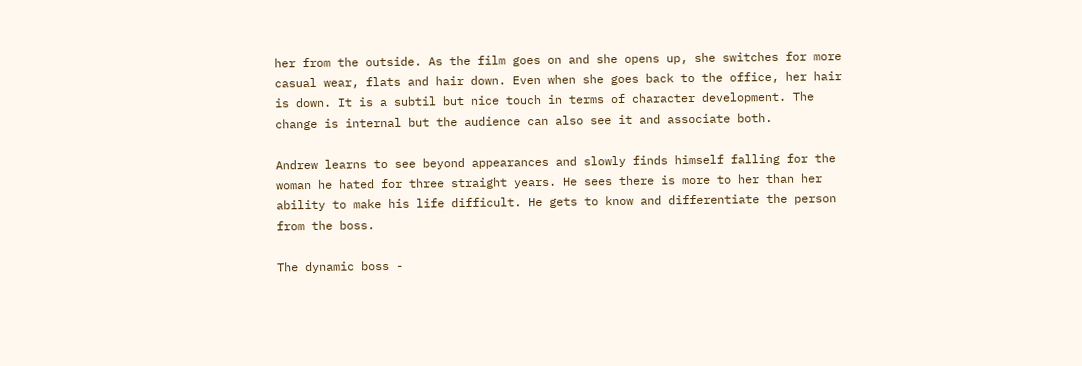her from the outside. As the film goes on and she opens up, she switches for more casual wear, flats and hair down. Even when she goes back to the office, her hair is down. It is a subtil but nice touch in terms of character development. The change is internal but the audience can also see it and associate both.

Andrew learns to see beyond appearances and slowly finds himself falling for the woman he hated for three straight years. He sees there is more to her than her ability to make his life difficult. He gets to know and differentiate the person from the boss.

The dynamic boss -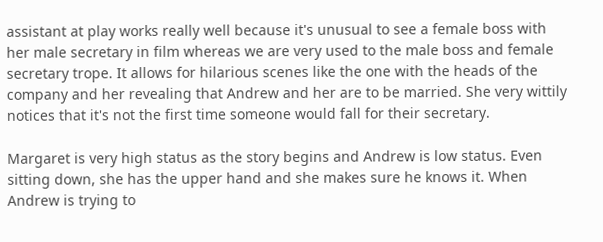assistant at play works really well because it's unusual to see a female boss with her male secretary in film whereas we are very used to the male boss and female secretary trope. It allows for hilarious scenes like the one with the heads of the company and her revealing that Andrew and her are to be married. She very wittily notices that it's not the first time someone would fall for their secretary.

Margaret is very high status as the story begins and Andrew is low status. Even sitting down, she has the upper hand and she makes sure he knows it. When Andrew is trying to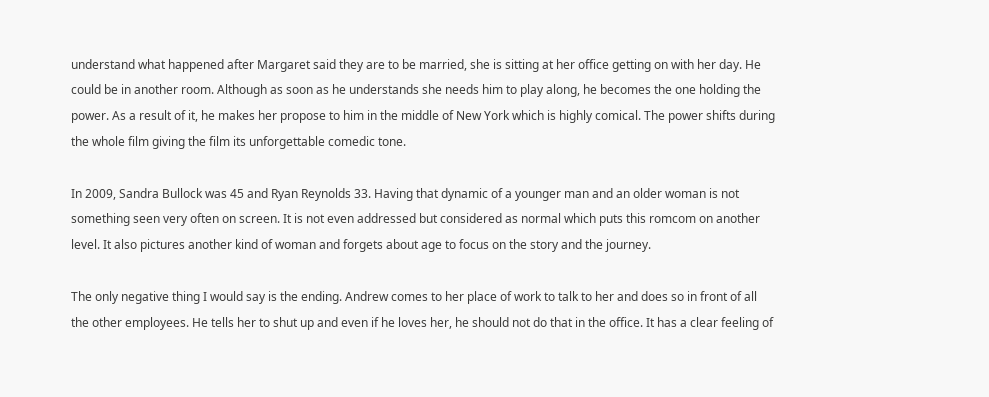understand what happened after Margaret said they are to be married, she is sitting at her office getting on with her day. He could be in another room. Although as soon as he understands she needs him to play along, he becomes the one holding the power. As a result of it, he makes her propose to him in the middle of New York which is highly comical. The power shifts during the whole film giving the film its unforgettable comedic tone.

In 2009, Sandra Bullock was 45 and Ryan Reynolds 33. Having that dynamic of a younger man and an older woman is not something seen very often on screen. It is not even addressed but considered as normal which puts this romcom on another level. It also pictures another kind of woman and forgets about age to focus on the story and the journey.

The only negative thing I would say is the ending. Andrew comes to her place of work to talk to her and does so in front of all the other employees. He tells her to shut up and even if he loves her, he should not do that in the office. It has a clear feeling of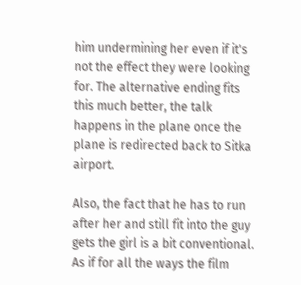him undermining her even if it's not the effect they were looking for. The alternative ending fits this much better, the talk happens in the plane once the plane is redirected back to Sitka airport.

Also, the fact that he has to run after her and still fit into the guy gets the girl is a bit conventional. As if for all the ways the film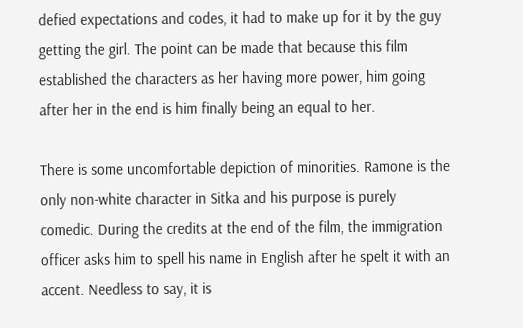defied expectations and codes, it had to make up for it by the guy getting the girl. The point can be made that because this film established the characters as her having more power, him going after her in the end is him finally being an equal to her.

There is some uncomfortable depiction of minorities. Ramone is the only non-white character in Sitka and his purpose is purely comedic. During the credits at the end of the film, the immigration officer asks him to spell his name in English after he spelt it with an accent. Needless to say, it is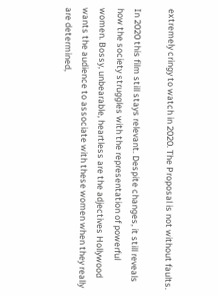extremely cringy to watch in 2020. The Proposal is not without faults.

In 2020 this film still stays relevant. Despite changes, it still reveals how the society struggles with the representation of powerful women. Bossy, unbearable, heartless are the adjectives Hollywood wants the audience to associate with these women when they really are determined,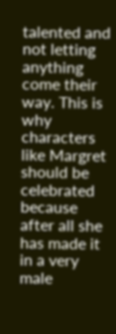talented and not letting anything come their way. This is why characters like Margret should be celebrated because after all she has made it in a very male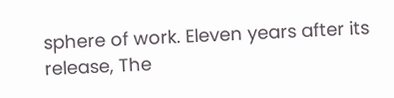sphere of work. Eleven years after its release, The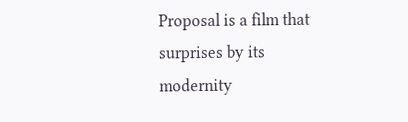Proposal is a film that surprises by its modernity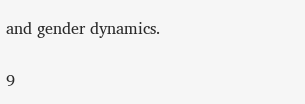and gender dynamics.

9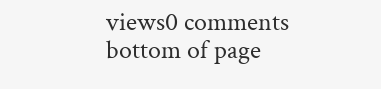views0 comments
bottom of page